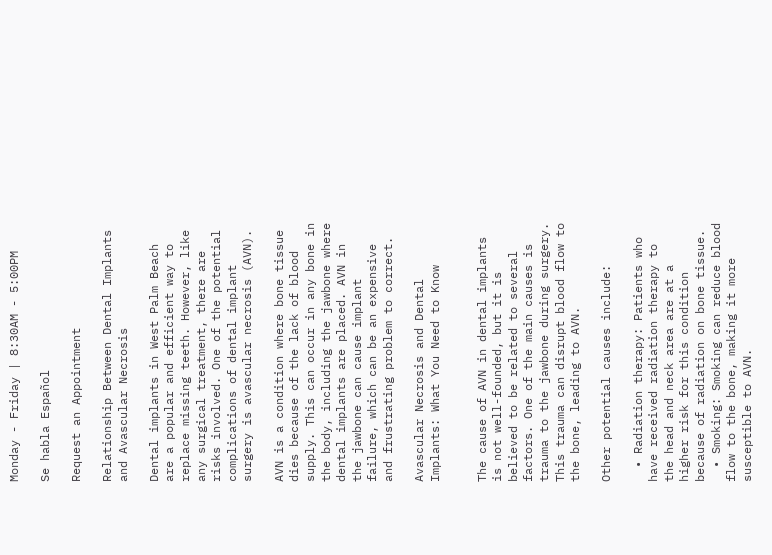Monday - Friday | 8:30AM - 5:00PM

Se habla Español

Request an Appointment

Relationship Between Dental Implants and Avascular Necrosis

Dental implants in West Palm Beach are a popular and efficient way to replace missing teeth. However, like any surgical treatment, there are risks involved. One of the potential complications of dental implant surgery is avascular necrosis (AVN).

AVN is a condition where bone tissue dies because of the lack of blood supply. This can occur in any bone in the body, including the jawbone where dental implants are placed. AVN in the jawbone can cause implant failure, which can be an expensive and frustrating problem to correct.

Avascular Necrosis and Dental Implants: What You Need to Know


The cause of AVN in dental implants is not well-founded, but it is believed to be related to several factors. One of the main causes is trauma to the jawbone during surgery. This trauma can disrupt blood flow to the bone, leading to AVN.

Other potential causes include:

  • Radiation therapy: Patients who have received radiation therapy to the head and neck area are at a higher risk for this condition because of radiation on bone tissue.
  • Smoking: Smoking can reduce blood flow to the bone, making it more susceptible to AVN.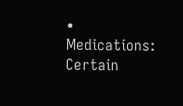• Medications: Certain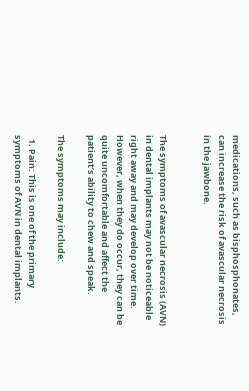medications, such as bisphosphonates, can increase the risk of avascular necrosis in the jawbone.


The symptoms of avascular necrosis (AVN) in dental implants may not be noticeable right away and may develop over time. However, when they do occur, they can be quite uncomfortable and affect the patient’s ability to chew and speak.

The symptoms may include:

  1. Pain: This is one of the primary symptoms of AVN in dental implants.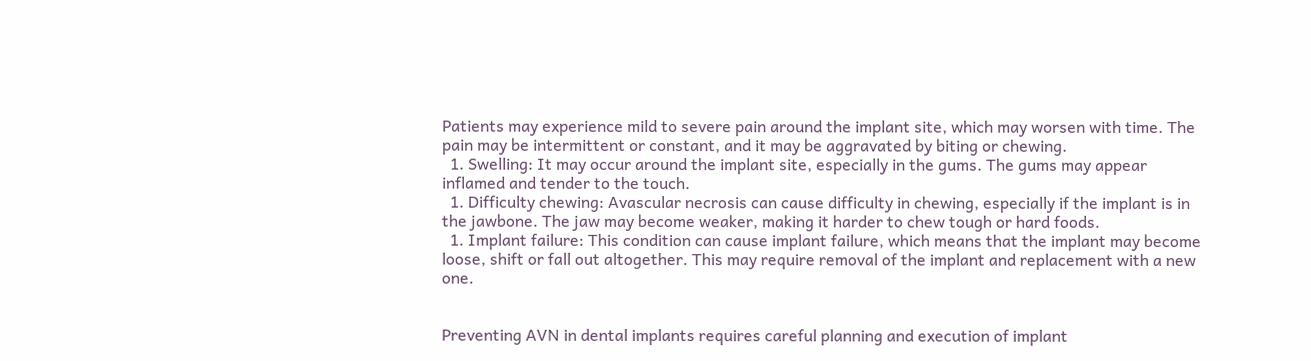Patients may experience mild to severe pain around the implant site, which may worsen with time. The pain may be intermittent or constant, and it may be aggravated by biting or chewing.
  1. Swelling: It may occur around the implant site, especially in the gums. The gums may appear inflamed and tender to the touch.
  1. Difficulty chewing: Avascular necrosis can cause difficulty in chewing, especially if the implant is in the jawbone. The jaw may become weaker, making it harder to chew tough or hard foods.
  1. Implant failure: This condition can cause implant failure, which means that the implant may become loose, shift or fall out altogether. This may require removal of the implant and replacement with a new one.


Preventing AVN in dental implants requires careful planning and execution of implant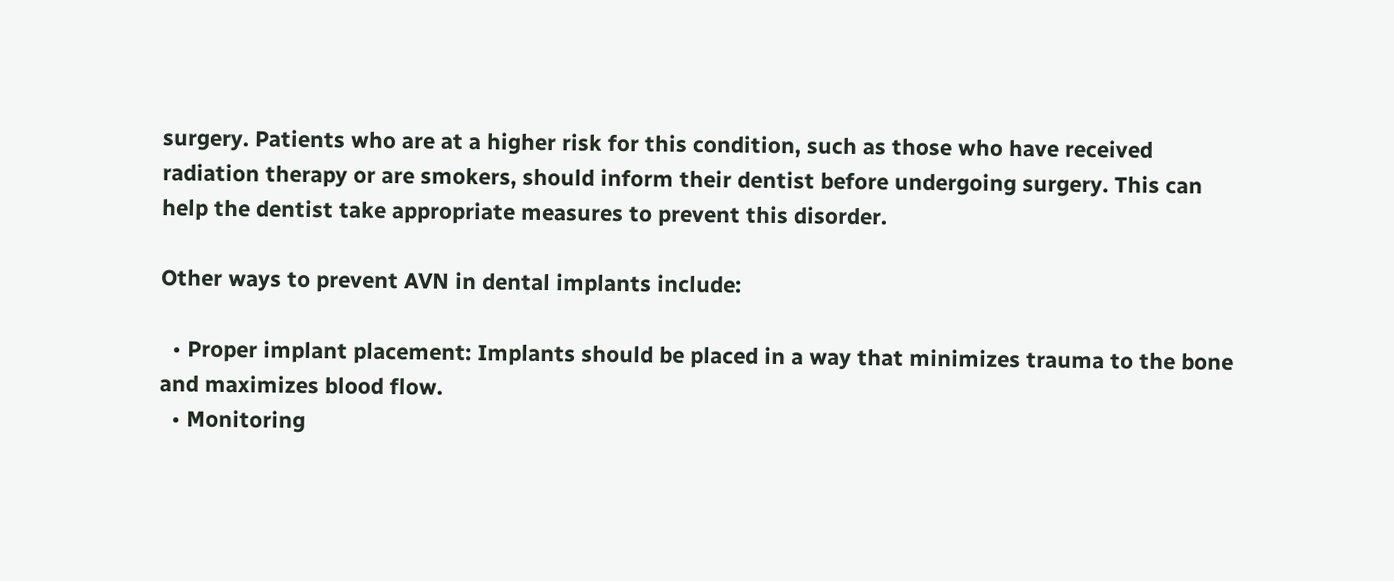surgery. Patients who are at a higher risk for this condition, such as those who have received radiation therapy or are smokers, should inform their dentist before undergoing surgery. This can help the dentist take appropriate measures to prevent this disorder.

Other ways to prevent AVN in dental implants include:

  • Proper implant placement: Implants should be placed in a way that minimizes trauma to the bone and maximizes blood flow.
  • Monitoring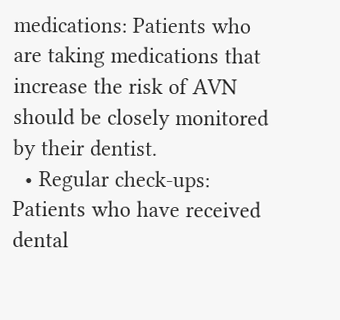medications: Patients who are taking medications that increase the risk of AVN should be closely monitored by their dentist.
  • Regular check-ups: Patients who have received dental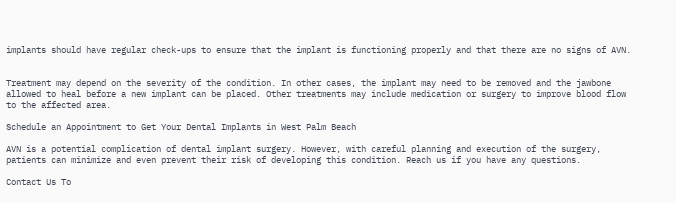implants should have regular check-ups to ensure that the implant is functioning properly and that there are no signs of AVN.


Treatment may depend on the severity of the condition. In other cases, the implant may need to be removed and the jawbone allowed to heal before a new implant can be placed. Other treatments may include medication or surgery to improve blood flow to the affected area.

Schedule an Appointment to Get Your Dental Implants in West Palm Beach

AVN is a potential complication of dental implant surgery. However, with careful planning and execution of the surgery, patients can minimize and even prevent their risk of developing this condition. Reach us if you have any questions.

Contact Us To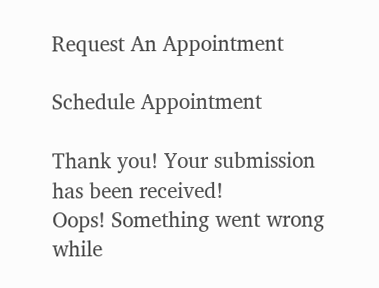Request An Appointment

Schedule Appointment

Thank you! Your submission has been received!
Oops! Something went wrong while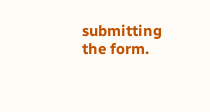submitting the form.